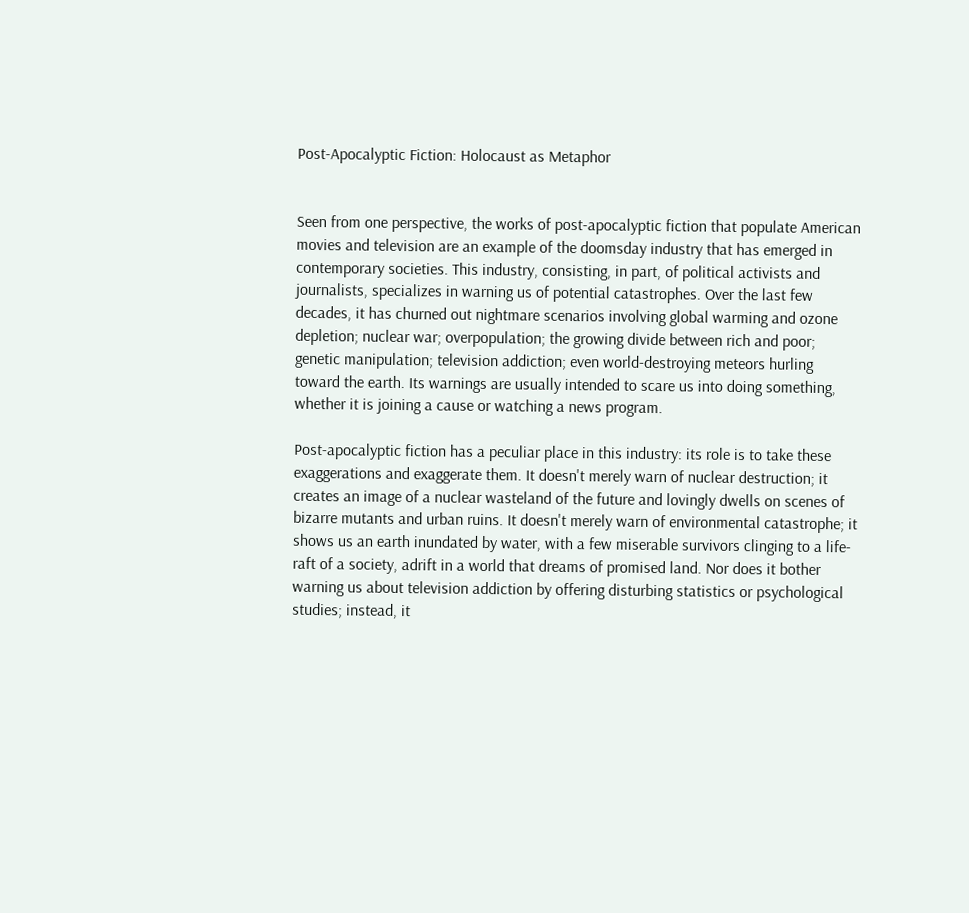Post-Apocalyptic Fiction: Holocaust as Metaphor


Seen from one perspective, the works of post-apocalyptic fiction that populate American movies and television are an example of the doomsday industry that has emerged in contemporary societies. This industry, consisting, in part, of political activists and journalists, specializes in warning us of potential catastrophes. Over the last few decades, it has churned out nightmare scenarios involving global warming and ozone depletion; nuclear war; overpopulation; the growing divide between rich and poor; genetic manipulation; television addiction; even world-destroying meteors hurling toward the earth. Its warnings are usually intended to scare us into doing something, whether it is joining a cause or watching a news program.

Post-apocalyptic fiction has a peculiar place in this industry: its role is to take these exaggerations and exaggerate them. It doesn't merely warn of nuclear destruction; it creates an image of a nuclear wasteland of the future and lovingly dwells on scenes of bizarre mutants and urban ruins. It doesn't merely warn of environmental catastrophe; it shows us an earth inundated by water, with a few miserable survivors clinging to a life-raft of a society, adrift in a world that dreams of promised land. Nor does it bother warning us about television addiction by offering disturbing statistics or psychological studies; instead, it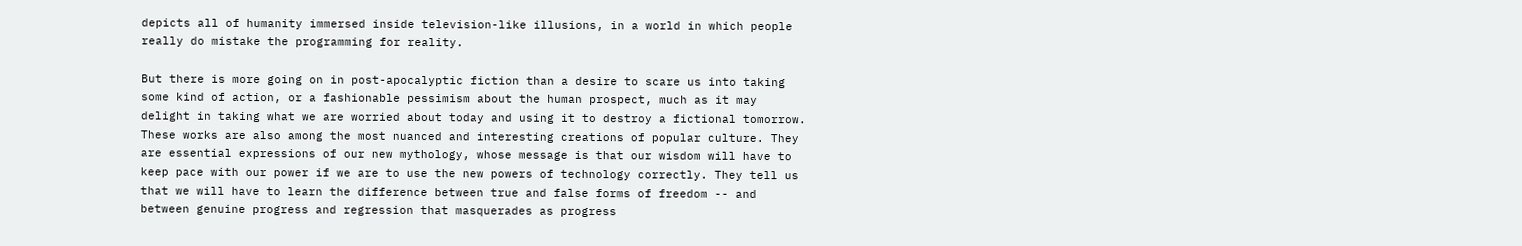depicts all of humanity immersed inside television-like illusions, in a world in which people really do mistake the programming for reality.

But there is more going on in post-apocalyptic fiction than a desire to scare us into taking some kind of action, or a fashionable pessimism about the human prospect, much as it may delight in taking what we are worried about today and using it to destroy a fictional tomorrow. These works are also among the most nuanced and interesting creations of popular culture. They are essential expressions of our new mythology, whose message is that our wisdom will have to keep pace with our power if we are to use the new powers of technology correctly. They tell us that we will have to learn the difference between true and false forms of freedom -- and between genuine progress and regression that masquerades as progress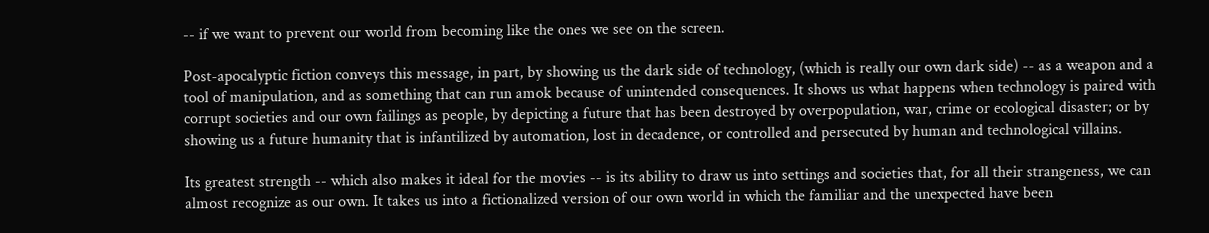-- if we want to prevent our world from becoming like the ones we see on the screen.

Post-apocalyptic fiction conveys this message, in part, by showing us the dark side of technology, (which is really our own dark side) -- as a weapon and a tool of manipulation, and as something that can run amok because of unintended consequences. It shows us what happens when technology is paired with corrupt societies and our own failings as people, by depicting a future that has been destroyed by overpopulation, war, crime or ecological disaster; or by showing us a future humanity that is infantilized by automation, lost in decadence, or controlled and persecuted by human and technological villains.

Its greatest strength -- which also makes it ideal for the movies -- is its ability to draw us into settings and societies that, for all their strangeness, we can almost recognize as our own. It takes us into a fictionalized version of our own world in which the familiar and the unexpected have been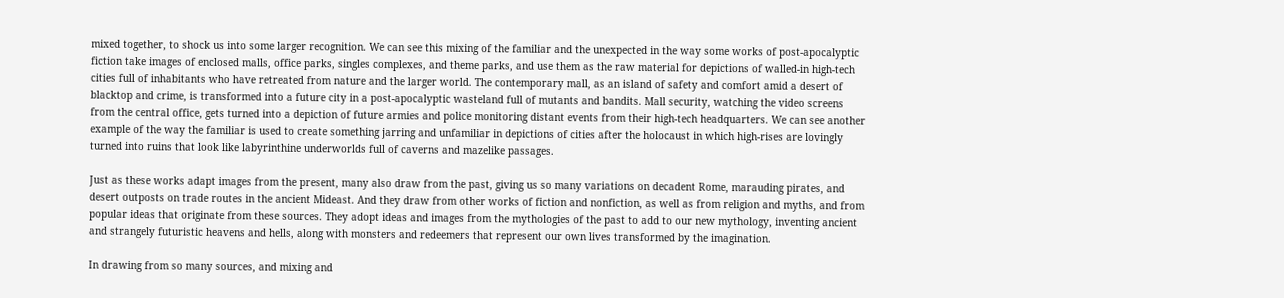mixed together, to shock us into some larger recognition. We can see this mixing of the familiar and the unexpected in the way some works of post-apocalyptic fiction take images of enclosed malls, office parks, singles complexes, and theme parks, and use them as the raw material for depictions of walled-in high-tech cities full of inhabitants who have retreated from nature and the larger world. The contemporary mall, as an island of safety and comfort amid a desert of blacktop and crime, is transformed into a future city in a post-apocalyptic wasteland full of mutants and bandits. Mall security, watching the video screens from the central office, gets turned into a depiction of future armies and police monitoring distant events from their high-tech headquarters. We can see another example of the way the familiar is used to create something jarring and unfamiliar in depictions of cities after the holocaust in which high-rises are lovingly turned into ruins that look like labyrinthine underworlds full of caverns and mazelike passages.

Just as these works adapt images from the present, many also draw from the past, giving us so many variations on decadent Rome, marauding pirates, and desert outposts on trade routes in the ancient Mideast. And they draw from other works of fiction and nonfiction, as well as from religion and myths, and from popular ideas that originate from these sources. They adopt ideas and images from the mythologies of the past to add to our new mythology, inventing ancient and strangely futuristic heavens and hells, along with monsters and redeemers that represent our own lives transformed by the imagination.

In drawing from so many sources, and mixing and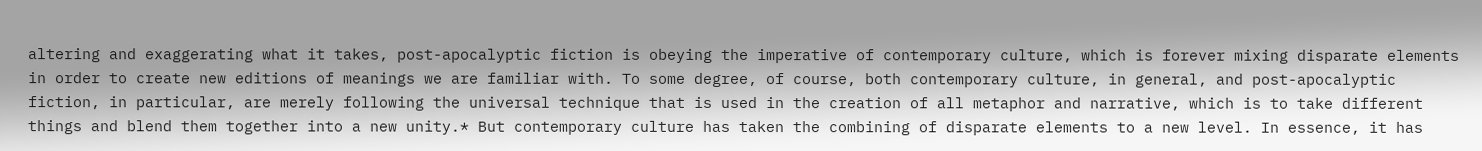altering and exaggerating what it takes, post-apocalyptic fiction is obeying the imperative of contemporary culture, which is forever mixing disparate elements in order to create new editions of meanings we are familiar with. To some degree, of course, both contemporary culture, in general, and post-apocalyptic fiction, in particular, are merely following the universal technique that is used in the creation of all metaphor and narrative, which is to take different things and blend them together into a new unity.* But contemporary culture has taken the combining of disparate elements to a new level. In essence, it has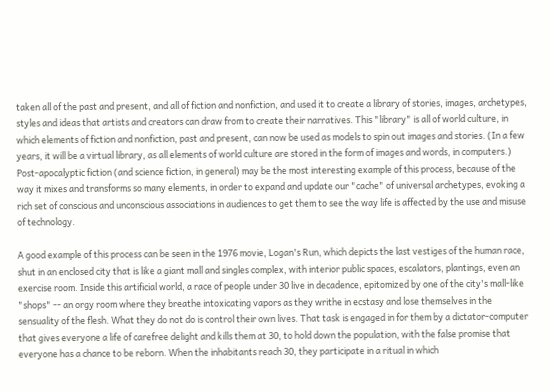taken all of the past and present, and all of fiction and nonfiction, and used it to create a library of stories, images, archetypes, styles and ideas that artists and creators can draw from to create their narratives. This "library" is all of world culture, in which elements of fiction and nonfiction, past and present, can now be used as models to spin out images and stories. (In a few years, it will be a virtual library, as all elements of world culture are stored in the form of images and words, in computers.) Post-apocalyptic fiction (and science fiction, in general) may be the most interesting example of this process, because of the way it mixes and transforms so many elements, in order to expand and update our "cache" of universal archetypes, evoking a rich set of conscious and unconscious associations in audiences to get them to see the way life is affected by the use and misuse of technology.

A good example of this process can be seen in the 1976 movie, Logan's Run, which depicts the last vestiges of the human race, shut in an enclosed city that is like a giant mall and singles complex, with interior public spaces, escalators, plantings, even an exercise room. Inside this artificial world, a race of people under 30 live in decadence, epitomized by one of the city's mall-like "shops" -- an orgy room where they breathe intoxicating vapors as they writhe in ecstasy and lose themselves in the sensuality of the flesh. What they do not do is control their own lives. That task is engaged in for them by a dictator-computer that gives everyone a life of carefree delight and kills them at 30, to hold down the population, with the false promise that everyone has a chance to be reborn. When the inhabitants reach 30, they participate in a ritual in which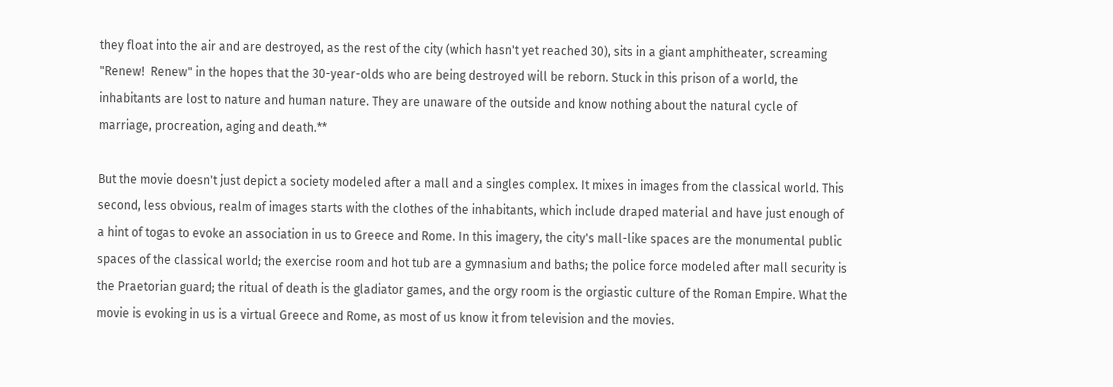they float into the air and are destroyed, as the rest of the city (which hasn't yet reached 30), sits in a giant amphitheater, screaming  "Renew!  Renew" in the hopes that the 30-year-olds who are being destroyed will be reborn. Stuck in this prison of a world, the inhabitants are lost to nature and human nature. They are unaware of the outside and know nothing about the natural cycle of marriage, procreation, aging and death.**

But the movie doesn't just depict a society modeled after a mall and a singles complex. It mixes in images from the classical world. This second, less obvious, realm of images starts with the clothes of the inhabitants, which include draped material and have just enough of a hint of togas to evoke an association in us to Greece and Rome. In this imagery, the city's mall-like spaces are the monumental public spaces of the classical world; the exercise room and hot tub are a gymnasium and baths; the police force modeled after mall security is the Praetorian guard; the ritual of death is the gladiator games, and the orgy room is the orgiastic culture of the Roman Empire. What the movie is evoking in us is a virtual Greece and Rome, as most of us know it from television and the movies.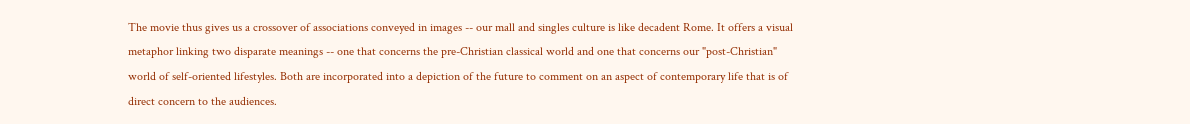The movie thus gives us a crossover of associations conveyed in images -- our mall and singles culture is like decadent Rome. It offers a visual metaphor linking two disparate meanings -- one that concerns the pre-Christian classical world and one that concerns our "post-Christian" world of self-oriented lifestyles. Both are incorporated into a depiction of the future to comment on an aspect of contemporary life that is of direct concern to the audiences.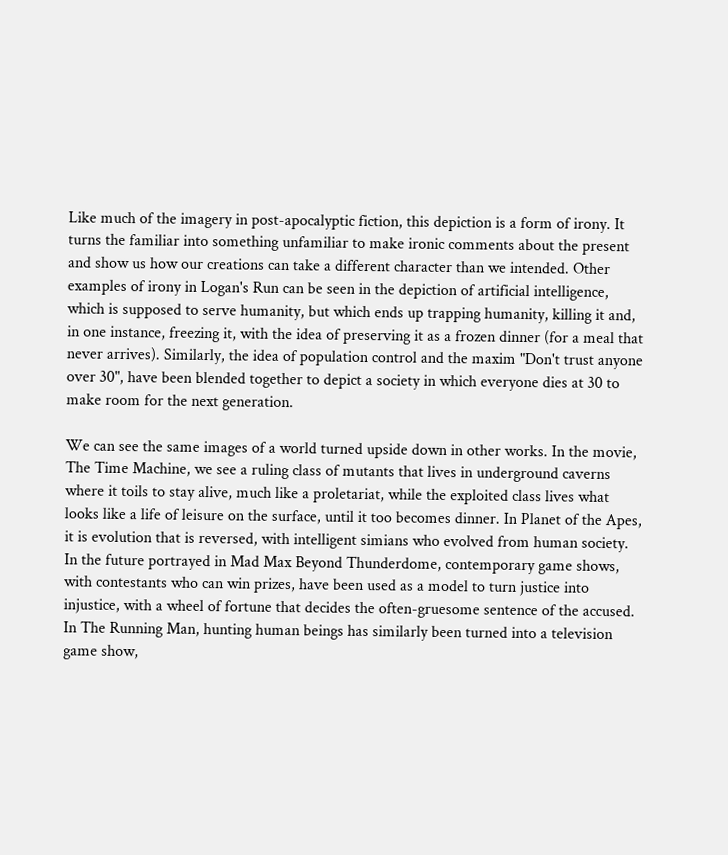Like much of the imagery in post-apocalyptic fiction, this depiction is a form of irony. It turns the familiar into something unfamiliar to make ironic comments about the present and show us how our creations can take a different character than we intended. Other examples of irony in Logan's Run can be seen in the depiction of artificial intelligence, which is supposed to serve humanity, but which ends up trapping humanity, killing it and, in one instance, freezing it, with the idea of preserving it as a frozen dinner (for a meal that never arrives). Similarly, the idea of population control and the maxim "Don't trust anyone over 30", have been blended together to depict a society in which everyone dies at 30 to make room for the next generation.

We can see the same images of a world turned upside down in other works. In the movie, The Time Machine, we see a ruling class of mutants that lives in underground caverns where it toils to stay alive, much like a proletariat, while the exploited class lives what looks like a life of leisure on the surface, until it too becomes dinner. In Planet of the Apes, it is evolution that is reversed, with intelligent simians who evolved from human society. In the future portrayed in Mad Max Beyond Thunderdome, contemporary game shows, with contestants who can win prizes, have been used as a model to turn justice into injustice, with a wheel of fortune that decides the often-gruesome sentence of the accused. In The Running Man, hunting human beings has similarly been turned into a television game show,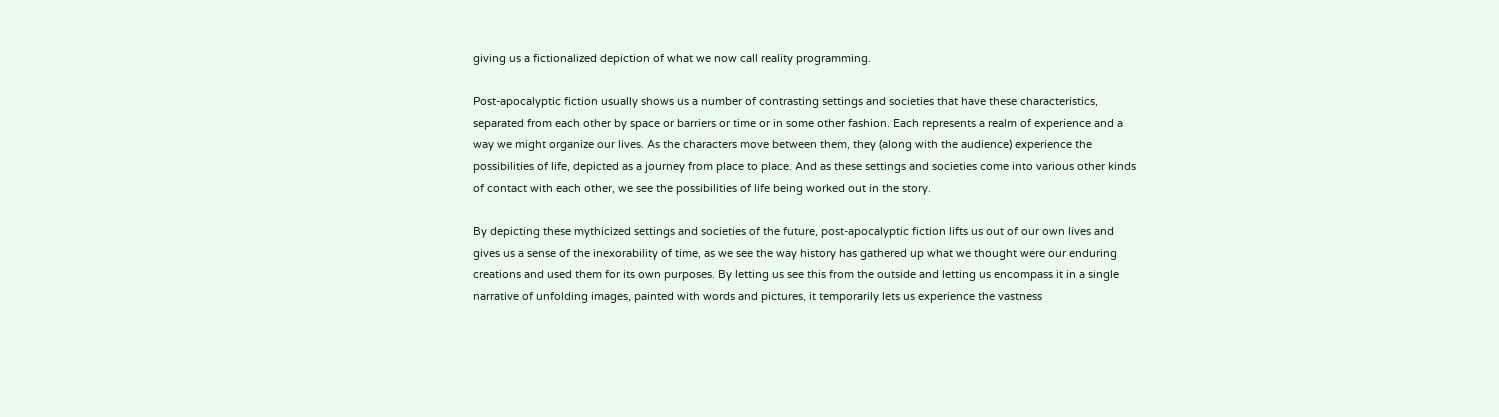giving us a fictionalized depiction of what we now call reality programming.

Post-apocalyptic fiction usually shows us a number of contrasting settings and societies that have these characteristics, separated from each other by space or barriers or time or in some other fashion. Each represents a realm of experience and a way we might organize our lives. As the characters move between them, they (along with the audience) experience the possibilities of life, depicted as a journey from place to place. And as these settings and societies come into various other kinds of contact with each other, we see the possibilities of life being worked out in the story.

By depicting these mythicized settings and societies of the future, post-apocalyptic fiction lifts us out of our own lives and gives us a sense of the inexorability of time, as we see the way history has gathered up what we thought were our enduring creations and used them for its own purposes. By letting us see this from the outside and letting us encompass it in a single narrative of unfolding images, painted with words and pictures, it temporarily lets us experience the vastness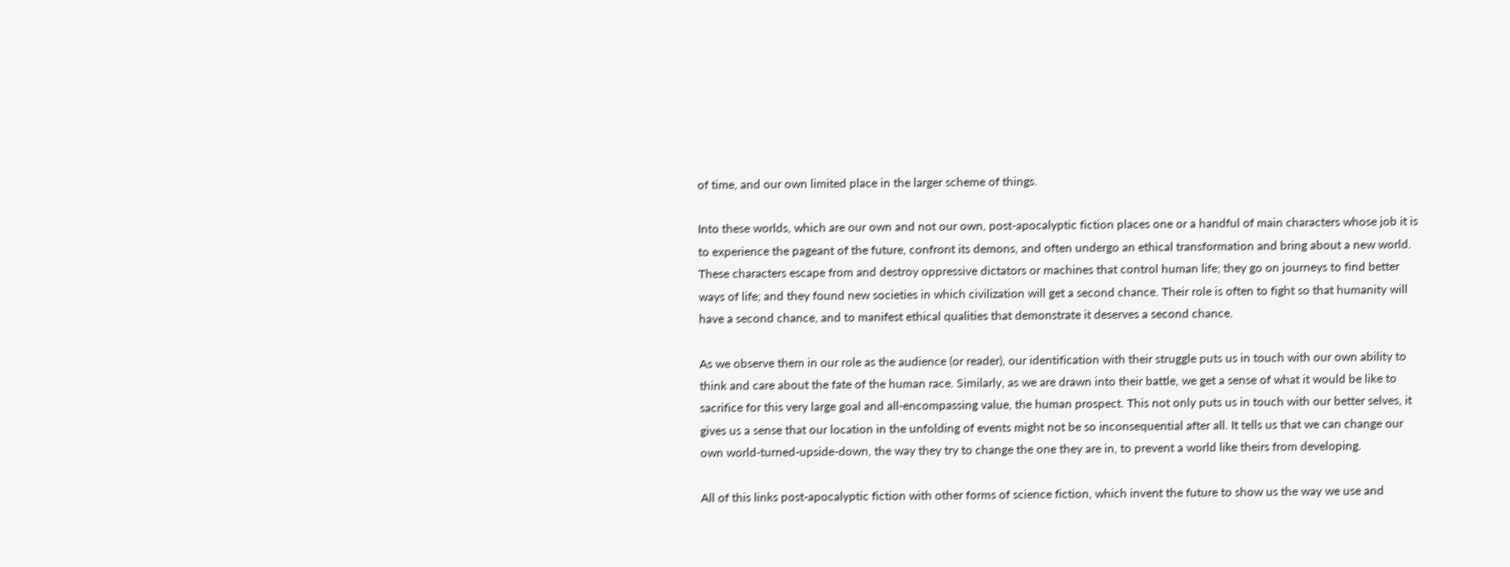of time, and our own limited place in the larger scheme of things.

Into these worlds, which are our own and not our own, post-apocalyptic fiction places one or a handful of main characters whose job it is to experience the pageant of the future, confront its demons, and often undergo an ethical transformation and bring about a new world. These characters escape from and destroy oppressive dictators or machines that control human life; they go on journeys to find better ways of life; and they found new societies in which civilization will get a second chance. Their role is often to fight so that humanity will have a second chance, and to manifest ethical qualities that demonstrate it deserves a second chance.

As we observe them in our role as the audience (or reader), our identification with their struggle puts us in touch with our own ability to think and care about the fate of the human race. Similarly, as we are drawn into their battle, we get a sense of what it would be like to sacrifice for this very large goal and all-encompassing value, the human prospect. This not only puts us in touch with our better selves, it gives us a sense that our location in the unfolding of events might not be so inconsequential after all. It tells us that we can change our own world-turned-upside-down, the way they try to change the one they are in, to prevent a world like theirs from developing.

All of this links post-apocalyptic fiction with other forms of science fiction, which invent the future to show us the way we use and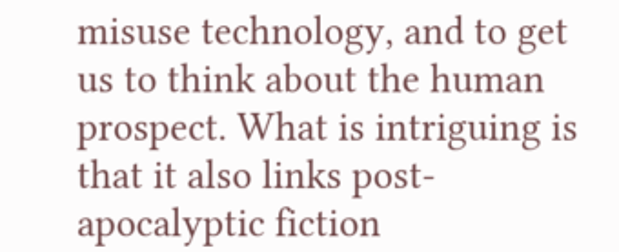misuse technology, and to get us to think about the human prospect. What is intriguing is that it also links post-apocalyptic fiction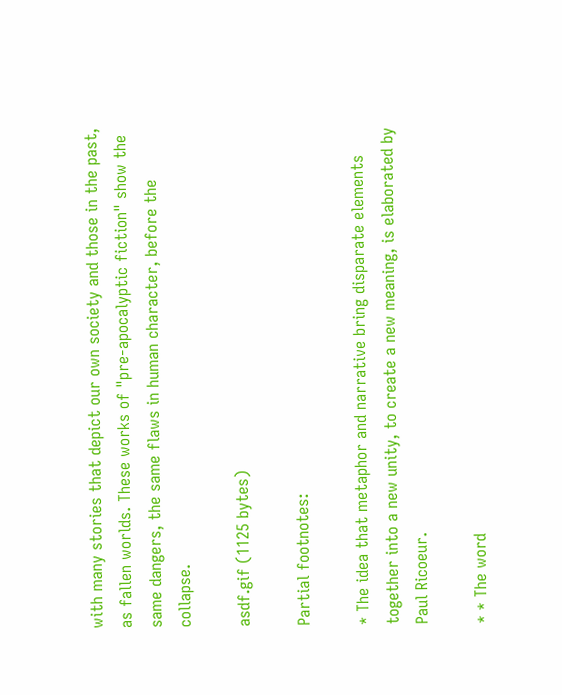with many stories that depict our own society and those in the past, as fallen worlds. These works of "pre-apocalyptic fiction" show the same dangers, the same flaws in human character, before the collapse.

asdf.gif (1125 bytes)

Partial footnotes:

* The idea that metaphor and narrative bring disparate elements together into a new unity, to create a new meaning, is elaborated by Paul Ricoeur.

* * The word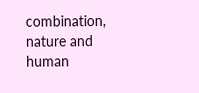combination, nature and human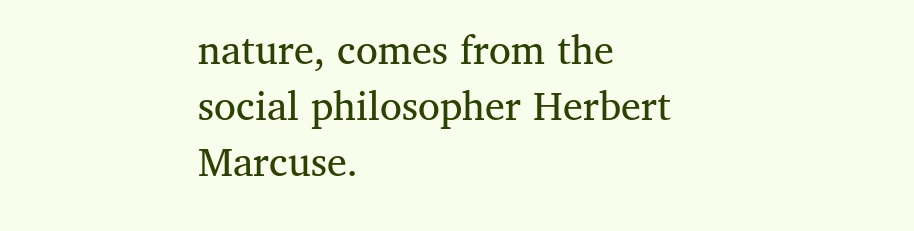nature, comes from the social philosopher Herbert Marcuse.